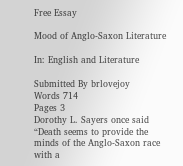Free Essay

Mood of Anglo-Saxon Literature

In: English and Literature

Submitted By brlovejoy
Words 714
Pages 3
Dorothy L. Sayers once said “Death seems to provide the minds of the Anglo-Saxon race with a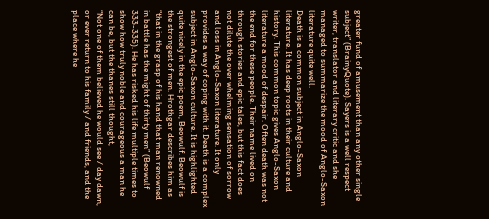greater fund of amusement than any other single subject” (BrainyQuote). Sayers is a well respect writer, translator and literary critic and she managed to summarize the mood of Anglo-Saxon literature quite well.
Death is a common subject in Anglo-Saxon literature. It has deep roots in their culture and history. This common topic gives Anglo-Saxon literature a mood of despair. Often death was not the end for these people. Their name lived on through stories and epic tales, but this fact does not dilute the over whelming sensation of sorrow and loss in Anglo-Saxon literature. It only provides a way of coping with it. Death is a complex subject in Anglo-Saxon culture. It is highlighted quite nicely in the epic poem, Beowulf. Beowulf is the strongest of men. Hrothgar describes him as “that in the grasp of his hand that man renowned in battle has the might of thirty men” (Beowulf 333-335). He has risked his life multiple times to show how truly noble and courageous a man he can be, but the thanes still thought,
“Not one of them believed he would see / day dawn, or ever return to his family / and friends, and the place where he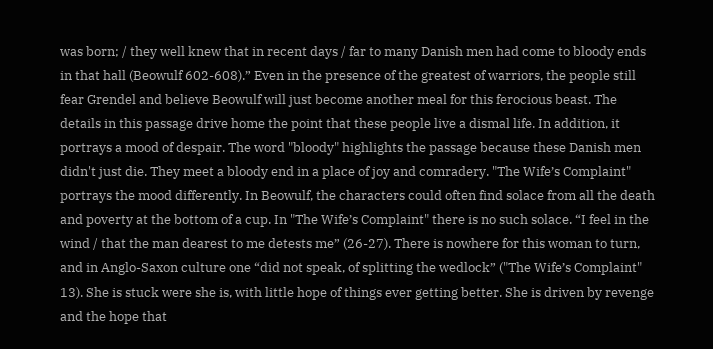was born; / they well knew that in recent days / far to many Danish men had come to bloody ends in that hall (Beowulf 602-608).” Even in the presence of the greatest of warriors, the people still fear Grendel and believe Beowulf will just become another meal for this ferocious beast. The details in this passage drive home the point that these people live a dismal life. In addition, it portrays a mood of despair. The word "bloody" highlights the passage because these Danish men didn't just die. They meet a bloody end in a place of joy and comradery. "The Wife’s Complaint" portrays the mood differently. In Beowulf, the characters could often find solace from all the death and poverty at the bottom of a cup. In "The Wife’s Complaint" there is no such solace. “I feel in the wind / that the man dearest to me detests me” (26-27). There is nowhere for this woman to turn, and in Anglo-Saxon culture one “did not speak, of splitting the wedlock” ("The Wife’s Complaint" 13). She is stuck were she is, with little hope of things ever getting better. She is driven by revenge and the hope that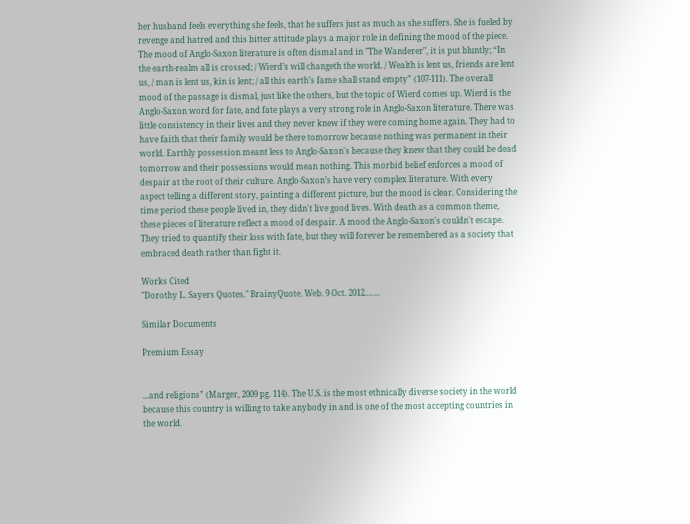her husband feels everything she feels, that he suffers just as much as she suffers. She is fueled by revenge and hatred and this bitter attitude plays a major role in defining the mood of the piece. The mood of Anglo-Saxon literature is often dismal and in "The Wanderer", it is put bluntly; “In the earth-realm all is crossed; / Wierd’s will changeth the world. / Wealth is lent us, friends are lent us, / man is lent us, kin is lent; / all this earth’s fame shall stand empty” (107-111). The overall mood of the passage is dismal, just like the others, but the topic of Wierd comes up. Wierd is the Anglo-Saxon word for fate, and fate plays a very strong role in Anglo-Saxon literature. There was little consistency in their lives and they never knew if they were coming home again. They had to have faith that their family would be there tomorrow because nothing was permanent in their world. Earthly possession meant less to Anglo-Saxon's because they knew that they could be dead tomorrow and their possessions would mean nothing. This morbid belief enforces a mood of despair at the root of their culture. Anglo-Saxon’s have very complex literature. With every aspect telling a different story, painting a different picture, but the mood is clear. Considering the time period these people lived in, they didn't live good lives. With death as a common theme, these pieces of literature reflect a mood of despair. A mood the Anglo-Saxon's couldn't escape. They tried to quantify their loss with fate, but they will forever be remembered as a society that embraced death rather than fight it.

Works Cited
"Dorothy L. Sayers Quotes." BrainyQuote. Web. 9 Oct. 2012.…...

Similar Documents

Premium Essay


...and religions” (Marger, 2009 pg. 114). The U.S. is the most ethnically diverse society in the world because this country is willing to take anybody in and is one of the most accepting countries in the world.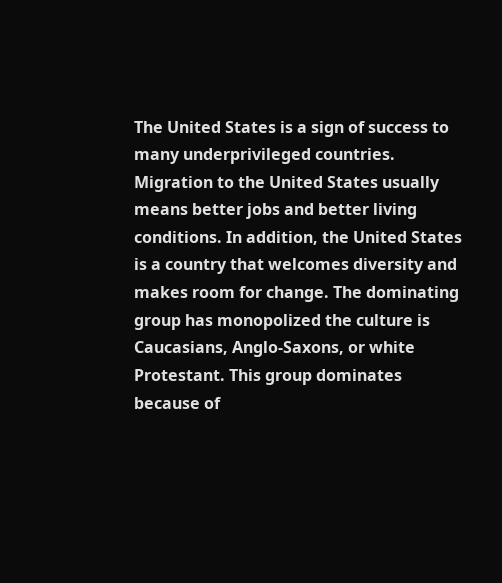The United States is a sign of success to many underprivileged countries. Migration to the United States usually means better jobs and better living conditions. In addition, the United States is a country that welcomes diversity and makes room for change. The dominating group has monopolized the culture is Caucasians, Anglo-Saxons, or white Protestant. This group dominates because of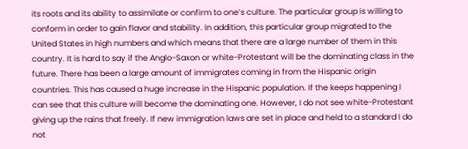its roots and its ability to assimilate or confirm to one’s culture. The particular group is willing to conform in order to gain flavor and stability. In addition, this particular group migrated to the United States in high numbers and which means that there are a large number of them in this country. It is hard to say if the Anglo-Saxon or white-Protestant will be the dominating class in the future. There has been a large amount of immigrates coming in from the Hispanic origin countries. This has caused a huge increase in the Hispanic population. If the keeps happening I can see that this culture will become the dominating one. However, I do not see white-Protestant giving up the rains that freely. If new immigration laws are set in place and held to a standard I do not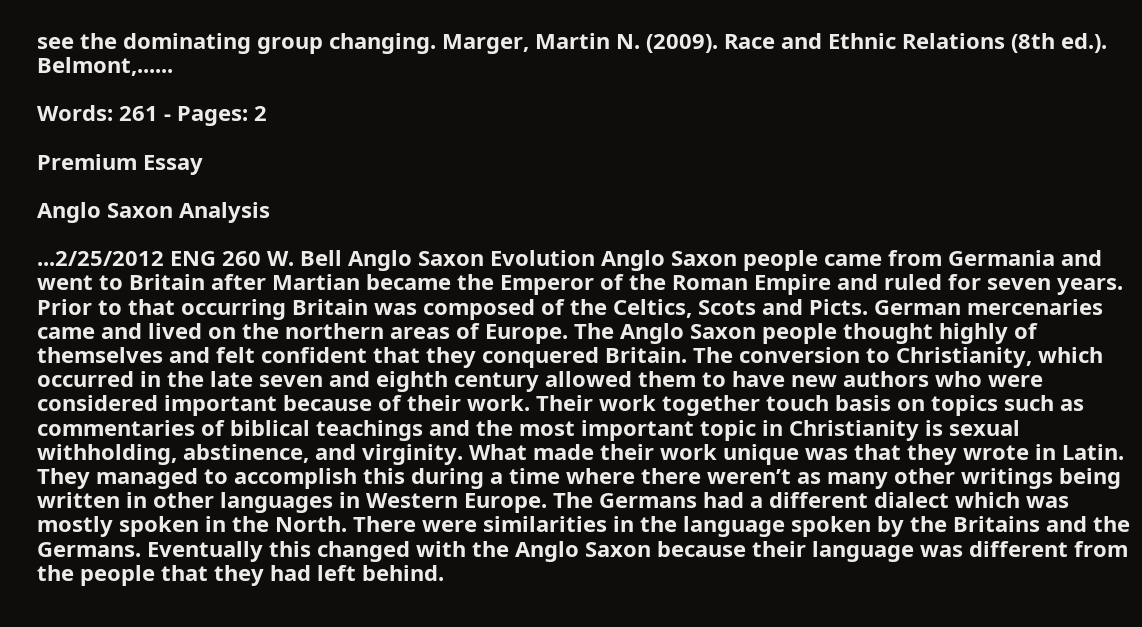see the dominating group changing. Marger, Martin N. (2009). Race and Ethnic Relations (8th ed.). Belmont,......

Words: 261 - Pages: 2

Premium Essay

Anglo Saxon Analysis

...2/25/2012 ENG 260 W. Bell Anglo Saxon Evolution Anglo Saxon people came from Germania and went to Britain after Martian became the Emperor of the Roman Empire and ruled for seven years. Prior to that occurring Britain was composed of the Celtics, Scots and Picts. German mercenaries came and lived on the northern areas of Europe. The Anglo Saxon people thought highly of themselves and felt confident that they conquered Britain. The conversion to Christianity, which occurred in the late seven and eighth century allowed them to have new authors who were considered important because of their work. Their work together touch basis on topics such as commentaries of biblical teachings and the most important topic in Christianity is sexual withholding, abstinence, and virginity. What made their work unique was that they wrote in Latin. They managed to accomplish this during a time where there weren’t as many other writings being written in other languages in Western Europe. The Germans had a different dialect which was mostly spoken in the North. There were similarities in the language spoken by the Britains and the Germans. Eventually this changed with the Anglo Saxon because their language was different from the people that they had left behind.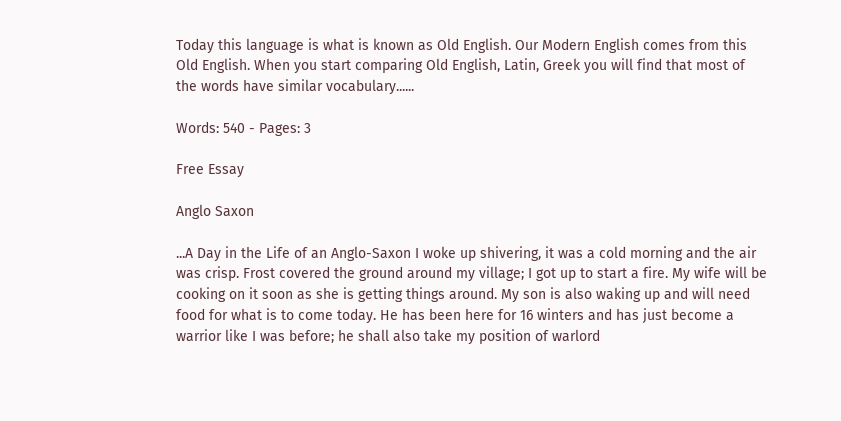Today this language is what is known as Old English. Our Modern English comes from this Old English. When you start comparing Old English, Latin, Greek you will find that most of the words have similar vocabulary......

Words: 540 - Pages: 3

Free Essay

Anglo Saxon

...A Day in the Life of an Anglo-Saxon I woke up shivering, it was a cold morning and the air was crisp. Frost covered the ground around my village; I got up to start a fire. My wife will be cooking on it soon as she is getting things around. My son is also waking up and will need food for what is to come today. He has been here for 16 winters and has just become a warrior like I was before; he shall also take my position of warlord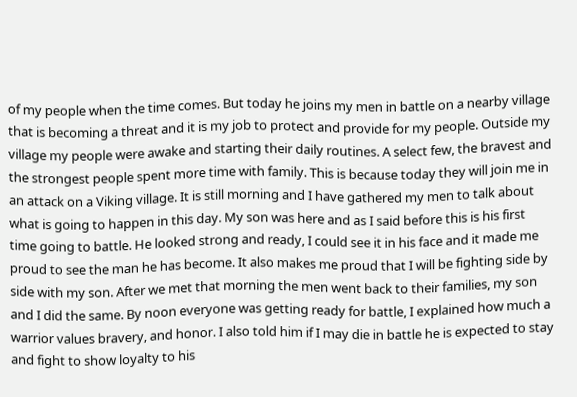of my people when the time comes. But today he joins my men in battle on a nearby village that is becoming a threat and it is my job to protect and provide for my people. Outside my village my people were awake and starting their daily routines. A select few, the bravest and the strongest people spent more time with family. This is because today they will join me in an attack on a Viking village. It is still morning and I have gathered my men to talk about what is going to happen in this day. My son was here and as I said before this is his first time going to battle. He looked strong and ready, I could see it in his face and it made me proud to see the man he has become. It also makes me proud that I will be fighting side by side with my son. After we met that morning the men went back to their families, my son and I did the same. By noon everyone was getting ready for battle, I explained how much a warrior values bravery, and honor. I also told him if I may die in battle he is expected to stay and fight to show loyalty to his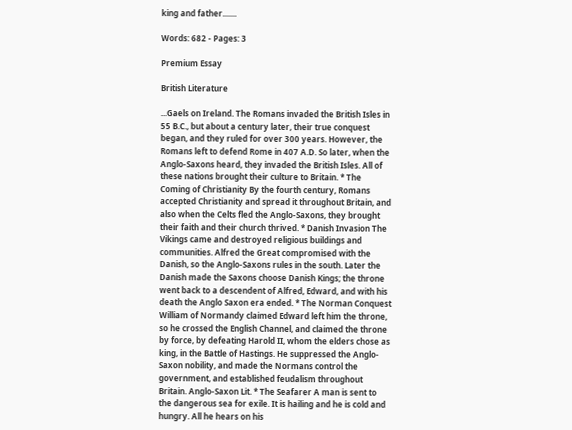king and father.......

Words: 682 - Pages: 3

Premium Essay

British Literature

...Gaels on Ireland. The Romans invaded the British Isles in 55 B.C., but about a century later, their true conquest began, and they ruled for over 300 years. However, the Romans left to defend Rome in 407 A.D. So later, when the Anglo-Saxons heard, they invaded the British Isles. All of these nations brought their culture to Britain. * The Coming of Christianity By the fourth century, Romans accepted Christianity and spread it throughout Britain, and also when the Celts fled the Anglo-Saxons, they brought their faith and their church thrived. * Danish Invasion The Vikings came and destroyed religious buildings and communities. Alfred the Great compromised with the Danish, so the Anglo-Saxons rules in the south. Later the Danish made the Saxons choose Danish Kings; the throne went back to a descendent of Alfred, Edward, and with his death the Anglo Saxon era ended. * The Norman Conquest William of Normandy claimed Edward left him the throne, so he crossed the English Channel, and claimed the throne by force, by defeating Harold II, whom the elders chose as king, in the Battle of Hastings. He suppressed the Anglo-Saxon nobility, and made the Normans control the government, and established feudalism throughout Britain. Anglo-Saxon Lit. * The Seafarer A man is sent to the dangerous sea for exile. It is hailing and he is cold and hungry. All he hears on his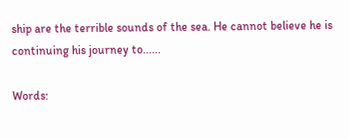ship are the terrible sounds of the sea. He cannot believe he is continuing his journey to......

Words: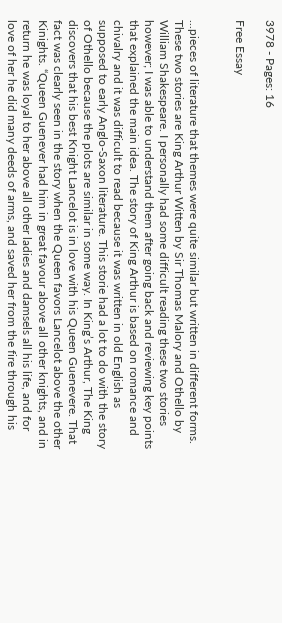3978 - Pages: 16

Free Essay


...pieces of literature that themes were quite similar but written in different forms. These two stories are King Arthur Witten by Sir Thomas Malory and Othello by William Shakespeare. I personally had some difficult reading these two stories however; I was able to understand them after going back and reviewing key points that explained the main idea. The story of King Arthur is based on romance and chivalry and it was difficult to read because it was written in old English as supposed to early Anglo-Saxon literature. This storie had a lot to do with the story of Othello because the plots are similar in some way. In King’s Arthur, The King discovers that his best Knight Lancelot is in love with his Queen Guenevere. That fact was clearly seen in the story when the Queen favors Lancelot above the other Kinights. “Queen Guenever had him in great favour above all other knights, and in return he was loyal to her above all other ladies and damsels all his life, and for love of her he did many deeds of arms, and saved her from the fire through his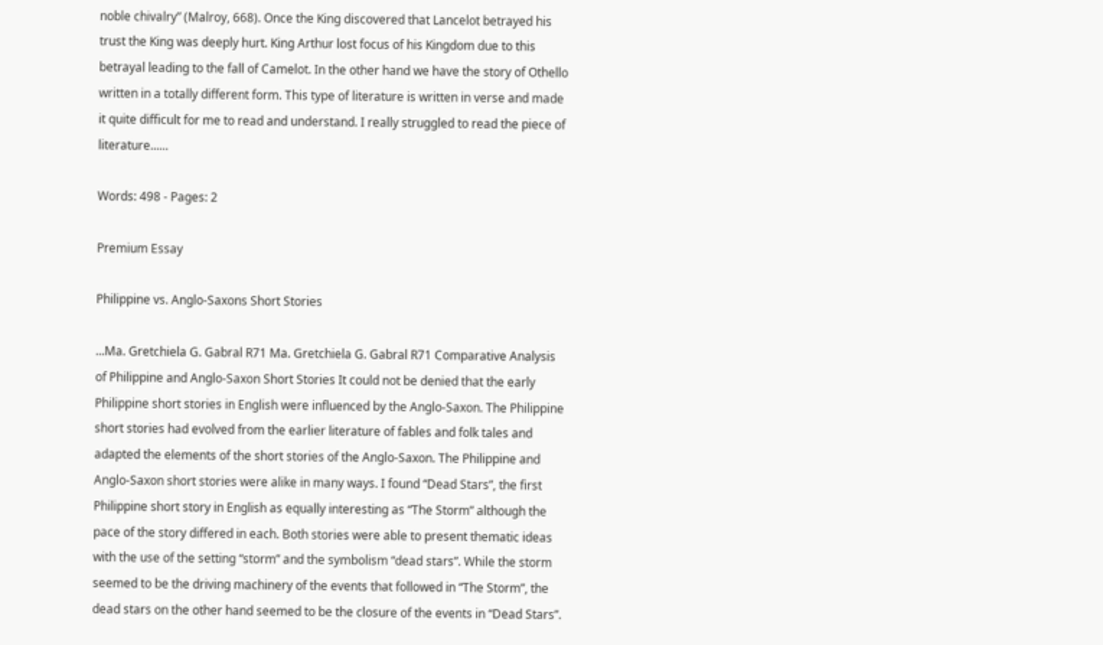noble chivalry” (Malroy, 668). Once the King discovered that Lancelot betrayed his trust the King was deeply hurt. King Arthur lost focus of his Kingdom due to this betrayal leading to the fall of Camelot. In the other hand we have the story of Othello written in a totally different form. This type of literature is written in verse and made it quite difficult for me to read and understand. I really struggled to read the piece of literature......

Words: 498 - Pages: 2

Premium Essay

Philippine vs. Anglo-Saxons Short Stories

...Ma. Gretchiela G. Gabral R71 Ma. Gretchiela G. Gabral R71 Comparative Analysis of Philippine and Anglo-Saxon Short Stories It could not be denied that the early Philippine short stories in English were influenced by the Anglo-Saxon. The Philippine short stories had evolved from the earlier literature of fables and folk tales and adapted the elements of the short stories of the Anglo-Saxon. The Philippine and Anglo-Saxon short stories were alike in many ways. I found “Dead Stars”, the first Philippine short story in English as equally interesting as “The Storm” although the pace of the story differed in each. Both stories were able to present thematic ideas with the use of the setting “storm” and the symbolism “dead stars”. While the storm seemed to be the driving machinery of the events that followed in “The Storm”, the dead stars on the other hand seemed to be the closure of the events in “Dead Stars”.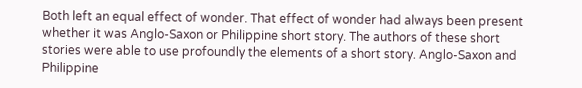Both left an equal effect of wonder. That effect of wonder had always been present whether it was Anglo-Saxon or Philippine short story. The authors of these short stories were able to use profoundly the elements of a short story. Anglo-Saxon and Philippine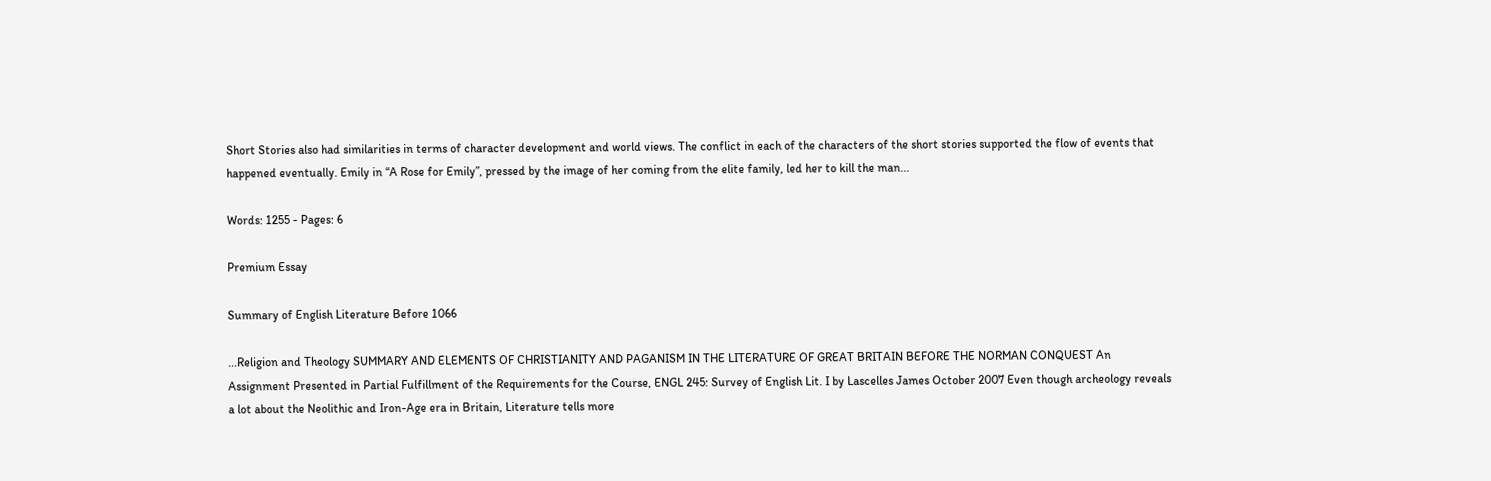Short Stories also had similarities in terms of character development and world views. The conflict in each of the characters of the short stories supported the flow of events that happened eventually. Emily in “A Rose for Emily”, pressed by the image of her coming from the elite family, led her to kill the man...

Words: 1255 - Pages: 6

Premium Essay

Summary of English Literature Before 1066

...Religion and Theology SUMMARY AND ELEMENTS OF CHRISTIANITY AND PAGANISM IN THE LITERATURE OF GREAT BRITAIN BEFORE THE NORMAN CONQUEST An Assignment Presented in Partial Fulfillment of the Requirements for the Course, ENGL 245: Survey of English Lit. I by Lascelles James October 2007 Even though archeology reveals a lot about the Neolithic and Iron-Age era in Britain, Literature tells more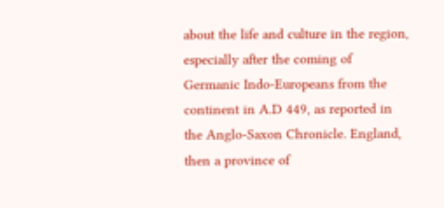about the life and culture in the region, especially after the coming of Germanic Indo-Europeans from the continent in A.D 449, as reported in the Anglo-Saxon Chronicle. England, then a province of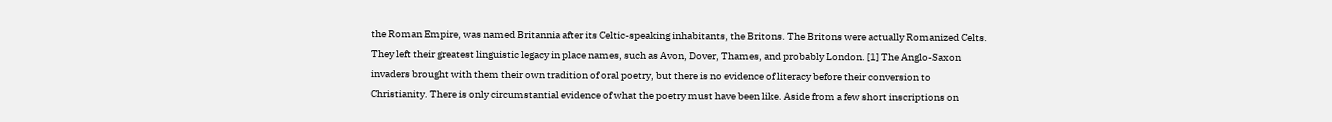the Roman Empire, was named Britannia after its Celtic-speaking inhabitants, the Britons. The Britons were actually Romanized Celts. They left their greatest linguistic legacy in place names, such as Avon, Dover, Thames, and probably London. [1] The Anglo-Saxon invaders brought with them their own tradition of oral poetry, but there is no evidence of literacy before their conversion to Christianity. There is only circumstantial evidence of what the poetry must have been like. Aside from a few short inscriptions on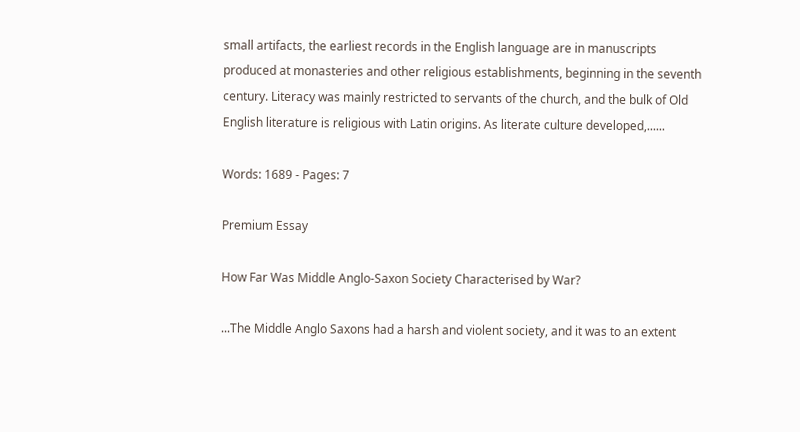small artifacts, the earliest records in the English language are in manuscripts produced at monasteries and other religious establishments, beginning in the seventh century. Literacy was mainly restricted to servants of the church, and the bulk of Old English literature is religious with Latin origins. As literate culture developed,......

Words: 1689 - Pages: 7

Premium Essay

How Far Was Middle Anglo-Saxon Society Characterised by War?

...The Middle Anglo Saxons had a harsh and violent society, and it was to an extent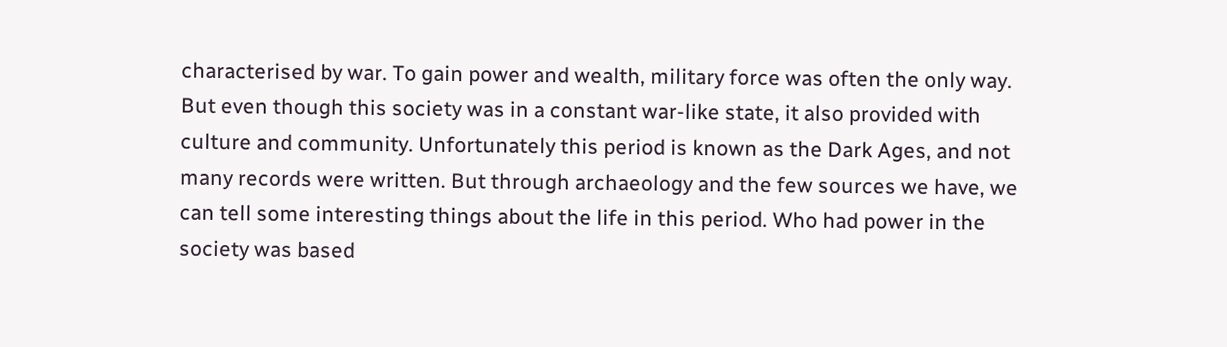characterised by war. To gain power and wealth, military force was often the only way. But even though this society was in a constant war-like state, it also provided with culture and community. Unfortunately this period is known as the Dark Ages, and not many records were written. But through archaeology and the few sources we have, we can tell some interesting things about the life in this period. Who had power in the society was based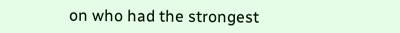on who had the strongest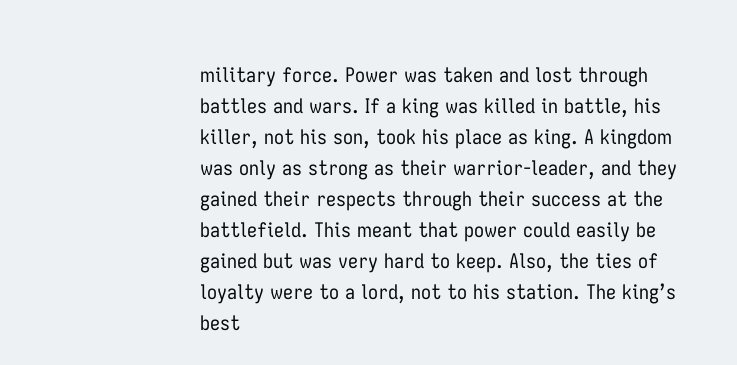military force. Power was taken and lost through battles and wars. If a king was killed in battle, his killer, not his son, took his place as king. A kingdom was only as strong as their warrior-leader, and they gained their respects through their success at the battlefield. This meant that power could easily be gained but was very hard to keep. Also, the ties of loyalty were to a lord, not to his station. The king’s best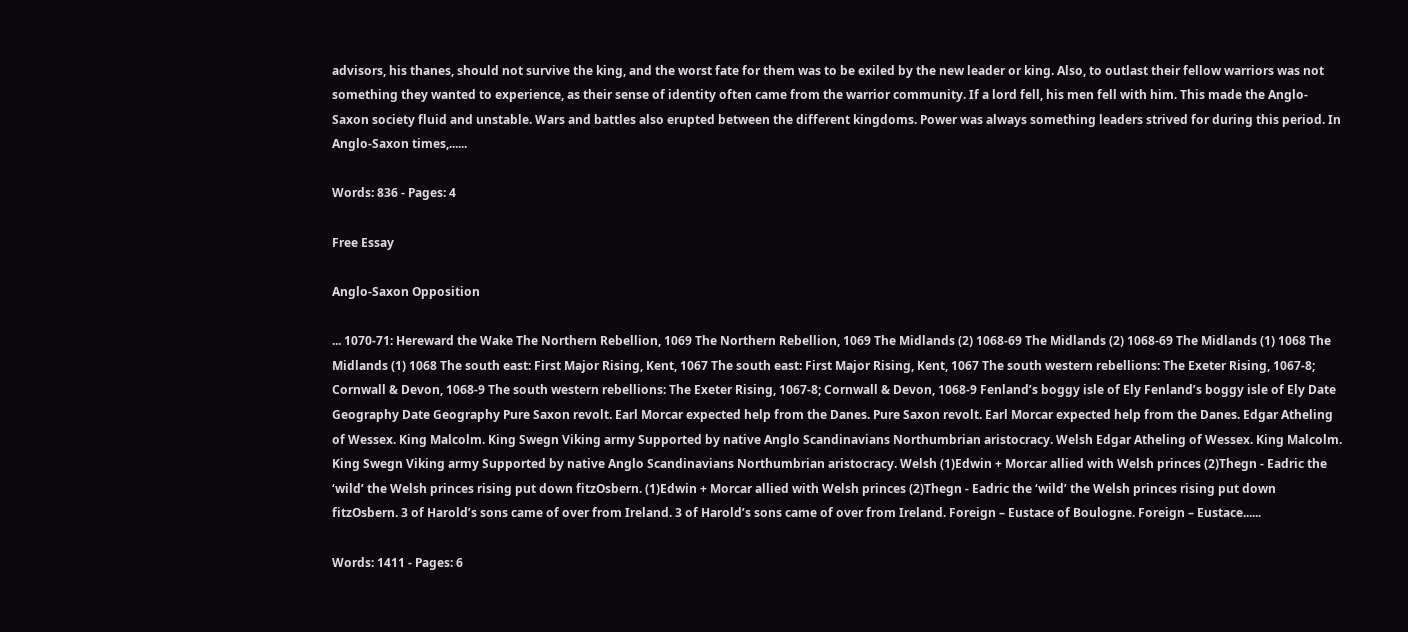advisors, his thanes, should not survive the king, and the worst fate for them was to be exiled by the new leader or king. Also, to outlast their fellow warriors was not something they wanted to experience, as their sense of identity often came from the warrior community. If a lord fell, his men fell with him. This made the Anglo-Saxon society fluid and unstable. Wars and battles also erupted between the different kingdoms. Power was always something leaders strived for during this period. In Anglo-Saxon times,......

Words: 836 - Pages: 4

Free Essay

Anglo-Saxon Opposition

... 1070-71: Hereward the Wake The Northern Rebellion, 1069 The Northern Rebellion, 1069 The Midlands (2) 1068-69 The Midlands (2) 1068-69 The Midlands (1) 1068 The Midlands (1) 1068 The south east: First Major Rising, Kent, 1067 The south east: First Major Rising, Kent, 1067 The south western rebellions: The Exeter Rising, 1067-8; Cornwall & Devon, 1068-9 The south western rebellions: The Exeter Rising, 1067-8; Cornwall & Devon, 1068-9 Fenland’s boggy isle of Ely Fenland’s boggy isle of Ely Date Geography Date Geography Pure Saxon revolt. Earl Morcar expected help from the Danes. Pure Saxon revolt. Earl Morcar expected help from the Danes. Edgar Atheling of Wessex. King Malcolm. King Swegn Viking army Supported by native Anglo Scandinavians Northumbrian aristocracy. Welsh Edgar Atheling of Wessex. King Malcolm. King Swegn Viking army Supported by native Anglo Scandinavians Northumbrian aristocracy. Welsh (1)Edwin + Morcar allied with Welsh princes (2)Thegn - Eadric the ‘wild’ the Welsh princes rising put down fitzOsbern. (1)Edwin + Morcar allied with Welsh princes (2)Thegn - Eadric the ‘wild’ the Welsh princes rising put down fitzOsbern. 3 of Harold’s sons came of over from Ireland. 3 of Harold’s sons came of over from Ireland. Foreign – Eustace of Boulogne. Foreign – Eustace......

Words: 1411 - Pages: 6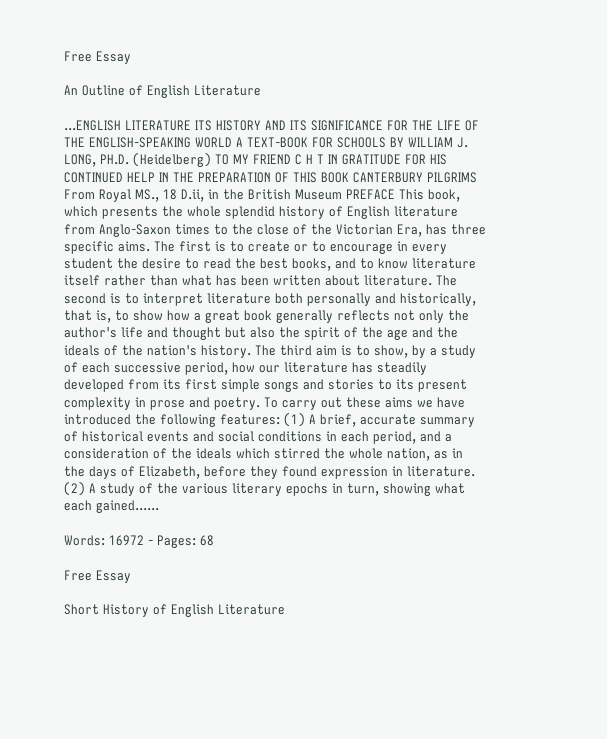Free Essay

An Outline of English Literature

...ENGLISH LITERATURE ITS HISTORY AND ITS SIGNIFICANCE FOR THE LIFE OF THE ENGLISH-SPEAKING WORLD A TEXT-BOOK FOR SCHOOLS BY WILLIAM J. LONG, PH.D. (Heidelberg) TO MY FRIEND C H T IN GRATITUDE FOR HIS CONTINUED HELP IN THE PREPARATION OF THIS BOOK CANTERBURY PILGRIMS From Royal MS., 18 D.ii, in the British Museum PREFACE This book, which presents the whole splendid history of English literature from Anglo-Saxon times to the close of the Victorian Era, has three specific aims. The first is to create or to encourage in every student the desire to read the best books, and to know literature itself rather than what has been written about literature. The second is to interpret literature both personally and historically, that is, to show how a great book generally reflects not only the author's life and thought but also the spirit of the age and the ideals of the nation's history. The third aim is to show, by a study of each successive period, how our literature has steadily developed from its first simple songs and stories to its present complexity in prose and poetry. To carry out these aims we have introduced the following features: (1) A brief, accurate summary of historical events and social conditions in each period, and a consideration of the ideals which stirred the whole nation, as in the days of Elizabeth, before they found expression in literature. (2) A study of the various literary epochs in turn, showing what each gained......

Words: 16972 - Pages: 68

Free Essay

Short History of English Literature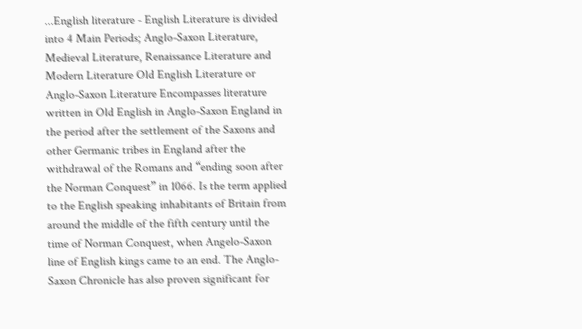...English literature - English Literature is divided into 4 Main Periods; Anglo-Saxon Literature, Medieval Literature, Renaissance Literature and Modern Literature Old English Literature or Anglo-Saxon Literature Encompasses literature written in Old English in Anglo-Saxon England in the period after the settlement of the Saxons and other Germanic tribes in England after the withdrawal of the Romans and “ending soon after the Norman Conquest” in 1066. Is the term applied to the English speaking inhabitants of Britain from around the middle of the fifth century until the time of Norman Conquest, when Angelo-Saxon line of English kings came to an end. The Anglo-Saxon Chronicle has also proven significant for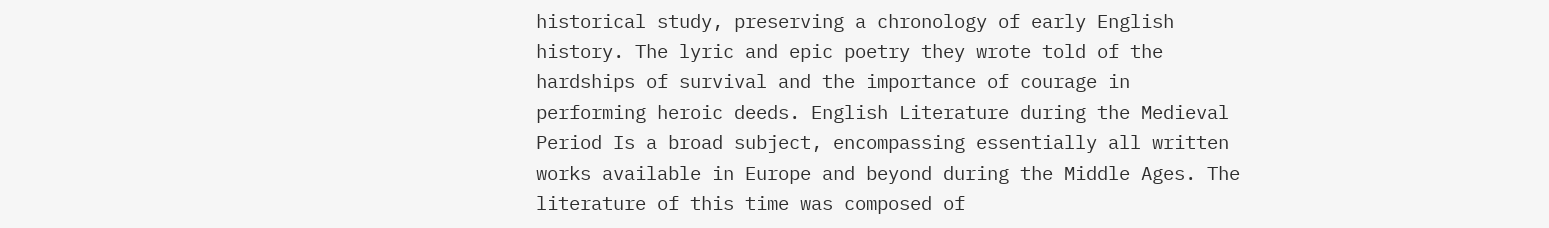historical study, preserving a chronology of early English history. The lyric and epic poetry they wrote told of the hardships of survival and the importance of courage in performing heroic deeds. English Literature during the Medieval Period Is a broad subject, encompassing essentially all written works available in Europe and beyond during the Middle Ages. The literature of this time was composed of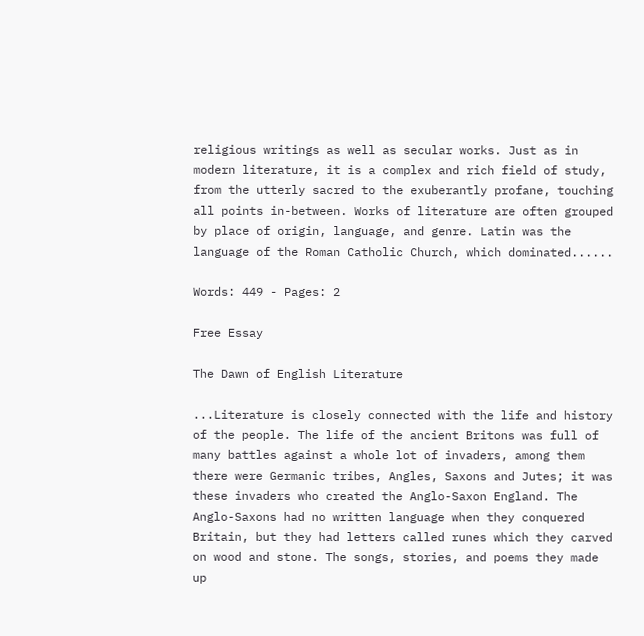religious writings as well as secular works. Just as in modern literature, it is a complex and rich field of study, from the utterly sacred to the exuberantly profane, touching all points in-between. Works of literature are often grouped by place of origin, language, and genre. Latin was the language of the Roman Catholic Church, which dominated......

Words: 449 - Pages: 2

Free Essay

The Dawn of English Literature

...Literature is closely connected with the life and history of the people. The life of the ancient Britons was full of many battles against a whole lot of invaders, among them there were Germanic tribes, Angles, Saxons and Jutes; it was these invaders who created the Anglo-Saxon England. The Anglo-Saxons had no written language when they conquered Britain, but they had letters called runes which they carved on wood and stone. The songs, stories, and poems they made up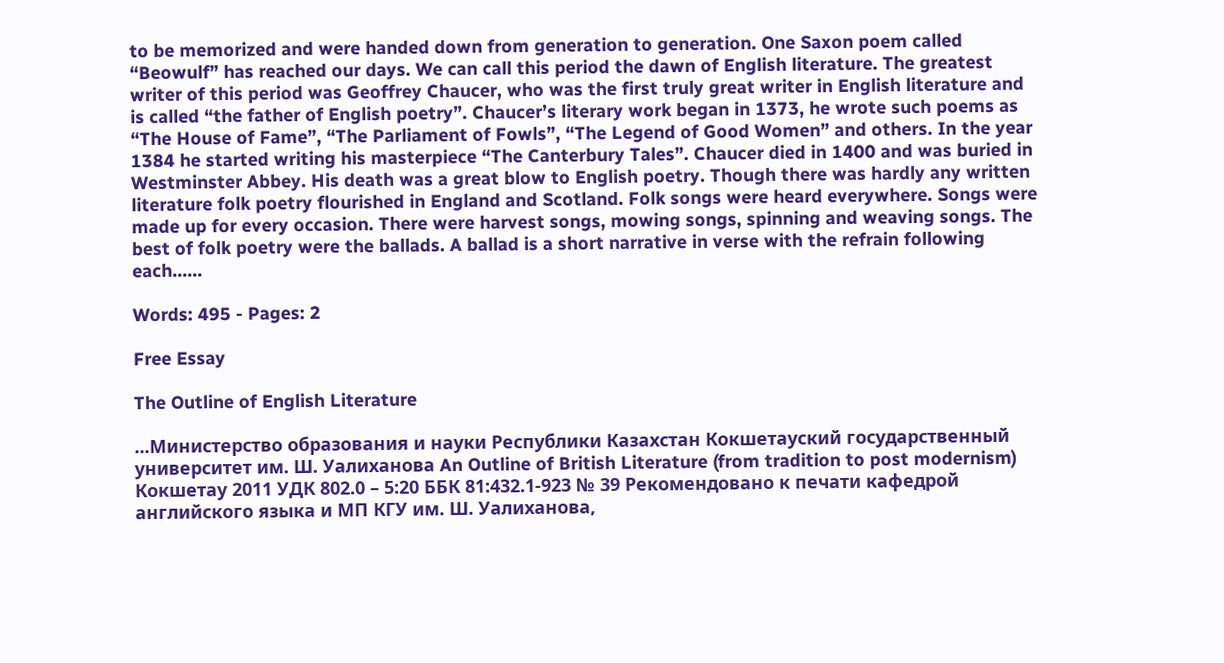to be memorized and were handed down from generation to generation. One Saxon poem called “Beowulf” has reached our days. We can call this period the dawn of English literature. The greatest writer of this period was Geoffrey Chaucer, who was the first truly great writer in English literature and is called “the father of English poetry”. Chaucer’s literary work began in 1373, he wrote such poems as “The House of Fame”, “The Parliament of Fowls”, “The Legend of Good Women” and others. In the year 1384 he started writing his masterpiece “The Canterbury Tales”. Chaucer died in 1400 and was buried in Westminster Abbey. His death was a great blow to English poetry. Though there was hardly any written literature folk poetry flourished in England and Scotland. Folk songs were heard everywhere. Songs were made up for every occasion. There were harvest songs, mowing songs, spinning and weaving songs. The best of folk poetry were the ballads. A ballad is a short narrative in verse with the refrain following each......

Words: 495 - Pages: 2

Free Essay

The Outline of English Literature

...Министерство образования и науки Республики Казахстан Кокшетауский государственный университет им. Ш. Уалиханова An Outline of British Literature (from tradition to post modernism) Кокшетау 2011 УДК 802.0 – 5:20 ББК 81:432.1-923 № 39 Рекомендовано к печати кафедрой английского языка и МП КГУ им. Ш. Уалиханова,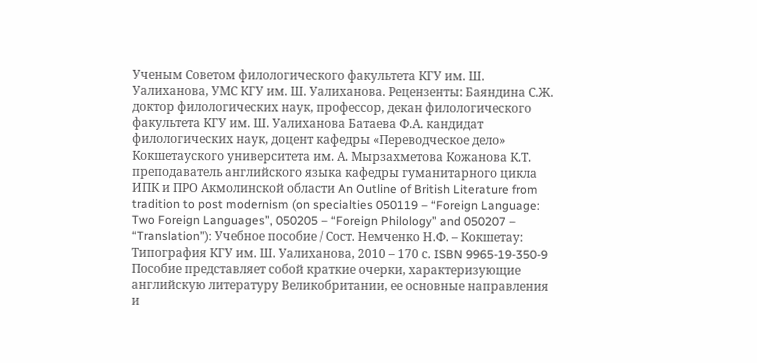Ученым Советом филологического факультета КГУ им. Ш. Уалиханова, УМС КГУ им. Ш. Уалиханова. Рецензенты: Баяндина С.Ж. доктор филологических наук, профессор, декан филологического факультета КГУ им. Ш. Уалиханова Батаева Ф.А. кандидат филологических наук, доцент кафедры «Переводческое дело» Кокшетауского университета им. А. Мырзахметова Кожанова К.Т. преподаватель английского языка кафедры гуманитарного цикла ИПК и ПРО Акмолинской области An Outline of British Literature from tradition to post modernism (on specialties 050119 – “Foreign Language: Two Foreign Languages”, 050205 – “Foreign Philology” and 050207 – “Translation”): Учебное пособие / Сост. Немченко Н.Ф. – Кокшетау: Типография КГУ им. Ш. Уалиханова, 2010 – 170 с. ISBN 9965-19-350-9 Пособие представляет собой краткие очерки, характеризующие английскую литературу Великобритании, ее основные направления и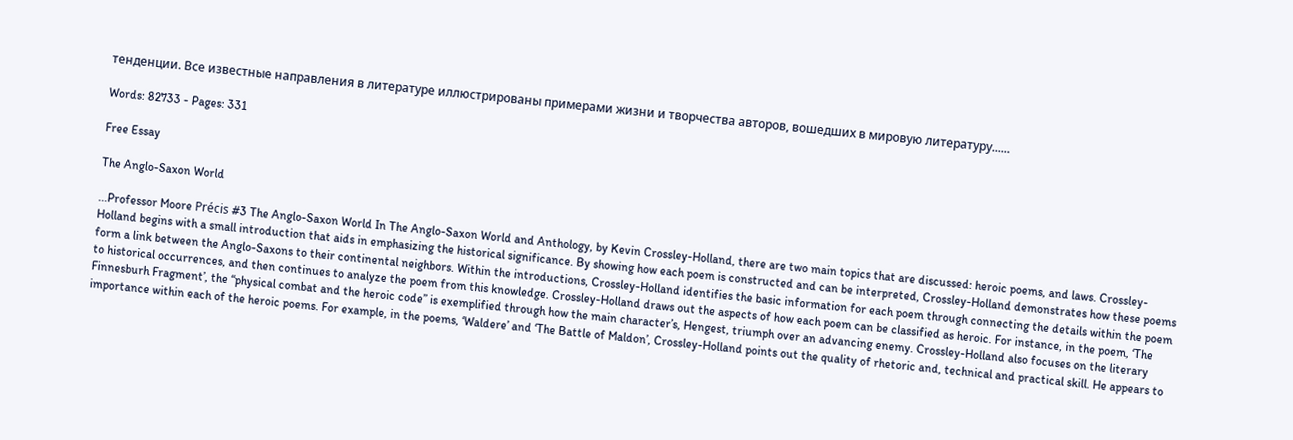тенденции. Все известные направления в литературе иллюстрированы примерами жизни и творчества авторов, вошедших в мировую литературу......

Words: 82733 - Pages: 331

Free Essay

The Anglo-Saxon World

...Professor Moore Précis #3 The Anglo-Saxon World In The Anglo-Saxon World and Anthology, by Kevin Crossley-Holland, there are two main topics that are discussed: heroic poems, and laws. Crossley-Holland begins with a small introduction that aids in emphasizing the historical significance. By showing how each poem is constructed and can be interpreted, Crossley-Holland demonstrates how these poems form a link between the Anglo-Saxons to their continental neighbors. Within the introductions, Crossley-Holland identifies the basic information for each poem through connecting the details within the poem to historical occurrences, and then continues to analyze the poem from this knowledge. Crossley-Holland draws out the aspects of how each poem can be classified as heroic. For instance, in the poem, ‘The Finnesburh Fragment’, the “physical combat and the heroic code” is exemplified through how the main character’s, Hengest, triumph over an advancing enemy. Crossley-Holland also focuses on the literary importance within each of the heroic poems. For example, in the poems, ‘Waldere’ and ‘The Battle of Maldon’, Crossley-Holland points out the quality of rhetoric and, technical and practical skill. He appears to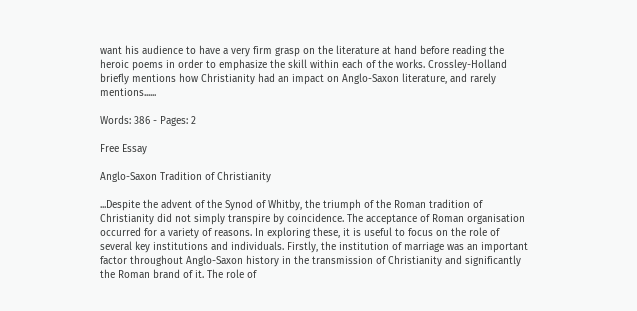want his audience to have a very firm grasp on the literature at hand before reading the heroic poems in order to emphasize the skill within each of the works. Crossley-Holland briefly mentions how Christianity had an impact on Anglo-Saxon literature, and rarely mentions......

Words: 386 - Pages: 2

Free Essay

Anglo-Saxon Tradition of Christianity

...Despite the advent of the Synod of Whitby, the triumph of the Roman tradition of Christianity did not simply transpire by coincidence. The acceptance of Roman organisation occurred for a variety of reasons. In exploring these, it is useful to focus on the role of several key institutions and individuals. Firstly, the institution of marriage was an important factor throughout Anglo-Saxon history in the transmission of Christianity and significantly the Roman brand of it. The role of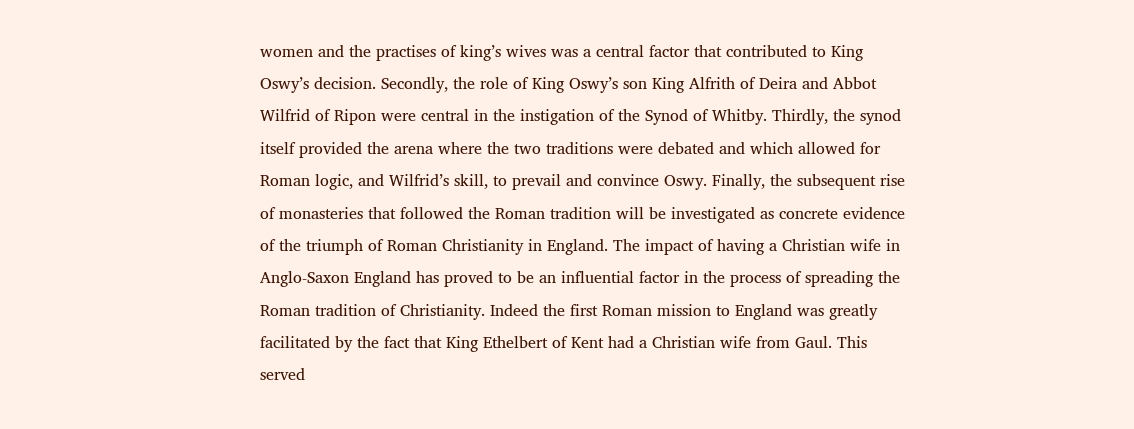women and the practises of king’s wives was a central factor that contributed to King Oswy’s decision. Secondly, the role of King Oswy’s son King Alfrith of Deira and Abbot Wilfrid of Ripon were central in the instigation of the Synod of Whitby. Thirdly, the synod itself provided the arena where the two traditions were debated and which allowed for Roman logic, and Wilfrid’s skill, to prevail and convince Oswy. Finally, the subsequent rise of monasteries that followed the Roman tradition will be investigated as concrete evidence of the triumph of Roman Christianity in England. The impact of having a Christian wife in Anglo-Saxon England has proved to be an influential factor in the process of spreading the Roman tradition of Christianity. Indeed the first Roman mission to England was greatly facilitated by the fact that King Ethelbert of Kent had a Christian wife from Gaul. This served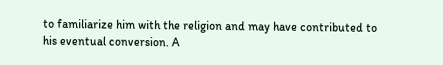to familiarize him with the religion and may have contributed to his eventual conversion. A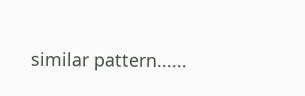similar pattern......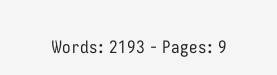Words: 2193 - Pages: 9